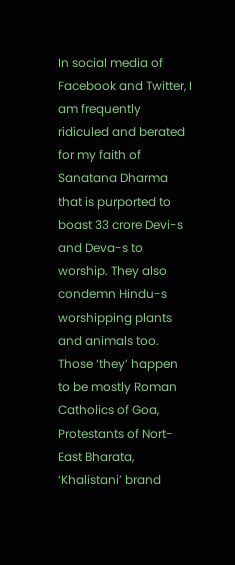In social media of Facebook and Twitter, I am frequently ridiculed and berated for my faith of Sanatana Dharma  that is purported to boast 33 crore Devi-s and Deva-s to worship. They also condemn Hindu-s worshipping plants and animals too. Those ‘they’ happen to be mostly Roman Catholics of Goa, Protestants of Nort-East Bharata, ‘Khalistani’ brand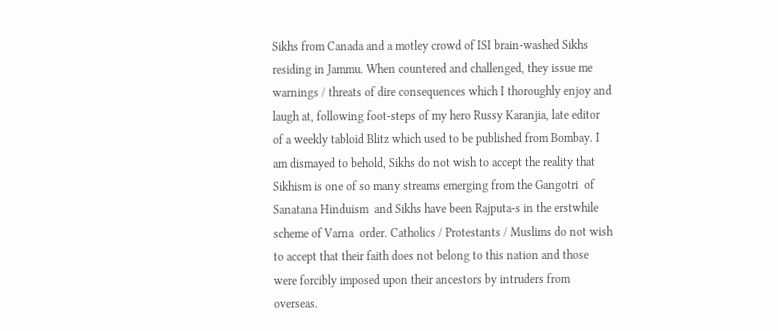Sikhs from Canada and a motley crowd of ISI brain-washed Sikhs residing in Jammu. When countered and challenged, they issue me warnings / threats of dire consequences which I thoroughly enjoy and laugh at, following foot-steps of my hero Russy Karanjia, late editor of a weekly tabloid Blitz which used to be published from Bombay. I am dismayed to behold, Sikhs do not wish to accept the reality that Sikhism is one of so many streams emerging from the Gangotri  of Sanatana Hinduism  and Sikhs have been Rajputa-s in the erstwhile scheme of Varna  order. Catholics / Protestants / Muslims do not wish to accept that their faith does not belong to this nation and those were forcibly imposed upon their ancestors by intruders from overseas.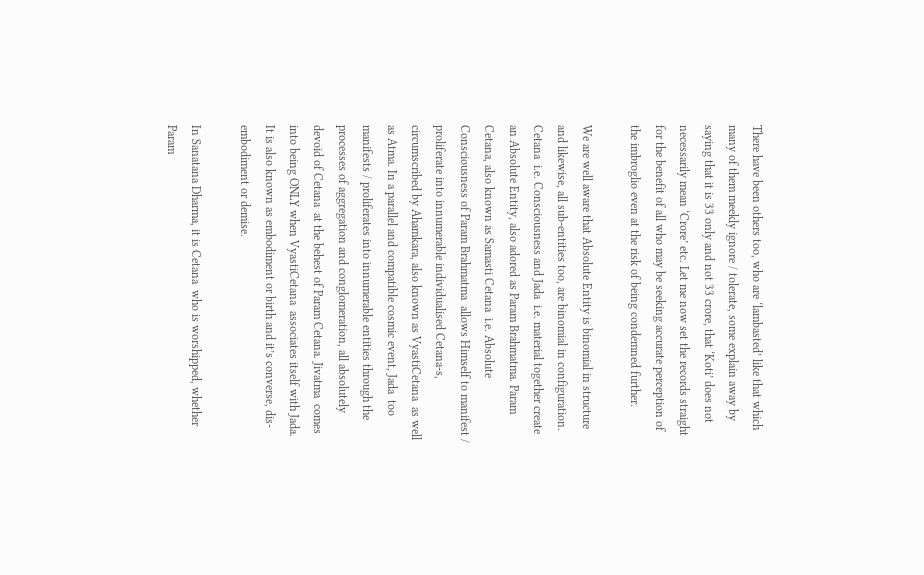There have been others too, who are ‘lambasted’ like that which many of them meekly ignore / tolerate, some explain away by saying that it is 33 only and not 33 crore, that ‘Koti’ does not necessarily mean ‘Crore’ etc. Let me now set the records straight for the benefit of all who may be seeking accurate perception of the imbroglio even at the risk of being condemned further.

We are well aware that Absolute Entity is binomial in structure and likewise, all sub-entities too, are binomial in configuration. Cetana  i.e. Consciousness and Jada  i.e. material together create an Absolute Entity, also adored as Param Brahmatma. Param Cetana, also known as Samasti Cetana  i.e. Absolute Consciousness of Param Brahmatma  allows Himself to manifest / proliferate into innumerable individualised Cetana-s, circumscribed by Ahamkara, also known as VyastiCetana  as well as Atma. In a parallel and compatible cosmic event, Jada  too manifests / proliferates into innumerable entities through the processes of aggregation and conglomeration, all absolutely devoid of Cetana  at the behest of Param Cetana. Jivatma  comes into being ONLY when VyastiCetana  associates itself with Jada. It is also known as embodiment or birth and it’s converse, dis-embodiment or demise.

In Sanatana Dharma, it is Cetana  who is worshipped, whether Param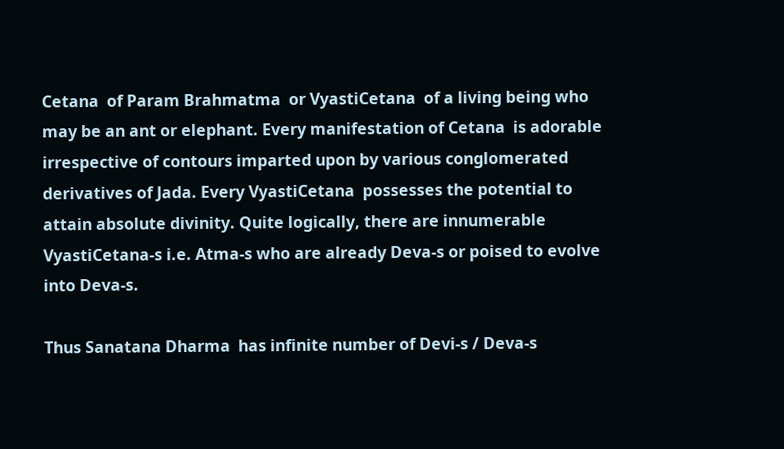Cetana  of Param Brahmatma  or VyastiCetana  of a living being who may be an ant or elephant. Every manifestation of Cetana  is adorable irrespective of contours imparted upon by various conglomerated derivatives of Jada. Every VyastiCetana  possesses the potential to attain absolute divinity. Quite logically, there are innumerable VyastiCetana-s i.e. Atma-s who are already Deva-s or poised to evolve into Deva-s.

Thus Sanatana Dharma  has infinite number of Devi-s / Deva-s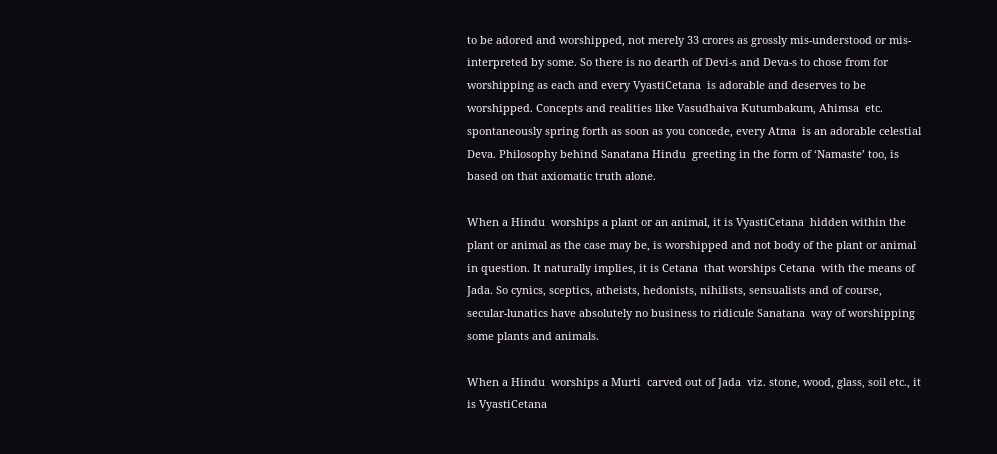to be adored and worshipped, not merely 33 crores as grossly mis-understood or mis-interpreted by some. So there is no dearth of Devi-s and Deva-s to chose from for worshipping as each and every VyastiCetana  is adorable and deserves to be worshipped. Concepts and realities like Vasudhaiva Kutumbakum, Ahimsa  etc. spontaneously spring forth as soon as you concede, every Atma  is an adorable celestial Deva. Philosophy behind Sanatana Hindu  greeting in the form of ‘Namaste’ too, is based on that axiomatic truth alone.

When a Hindu  worships a plant or an animal, it is VyastiCetana  hidden within the plant or animal as the case may be, is worshipped and not body of the plant or animal in question. It naturally implies, it is Cetana  that worships Cetana  with the means of Jada. So cynics, sceptics, atheists, hedonists, nihilists, sensualists and of course, secular-lunatics have absolutely no business to ridicule Sanatana  way of worshipping some plants and animals.

When a Hindu  worships a Murti  carved out of Jada  viz. stone, wood, glass, soil etc., it is VyastiCetana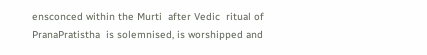ensconced within the Murti  after Vedic  ritual of PranaPratistha  is solemnised, is worshipped and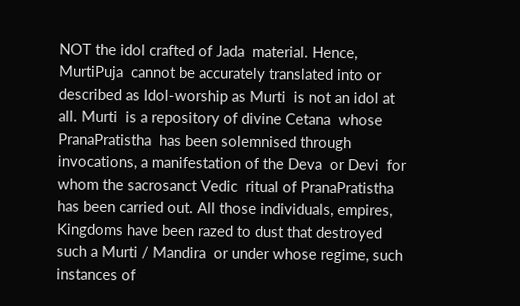NOT the idol crafted of Jada  material. Hence, MurtiPuja  cannot be accurately translated into or described as Idol-worship as Murti  is not an idol at all. Murti  is a repository of divine Cetana  whose PranaPratistha  has been solemnised through invocations, a manifestation of the Deva  or Devi  for whom the sacrosanct Vedic  ritual of PranaPratistha  has been carried out. All those individuals, empires, Kingdoms have been razed to dust that destroyed such a Murti / Mandira  or under whose regime, such instances of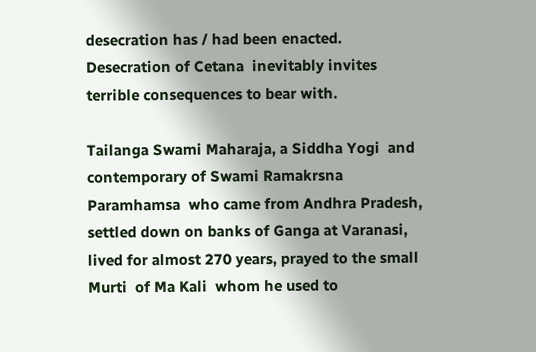desecration has / had been enacted. Desecration of Cetana  inevitably invites terrible consequences to bear with.

Tailanga Swami Maharaja, a Siddha Yogi  and contemporary of Swami Ramakrsna Paramhamsa  who came from Andhra Pradesh, settled down on banks of Ganga at Varanasi, lived for almost 270 years, prayed to the small Murti  of Ma Kali  whom he used to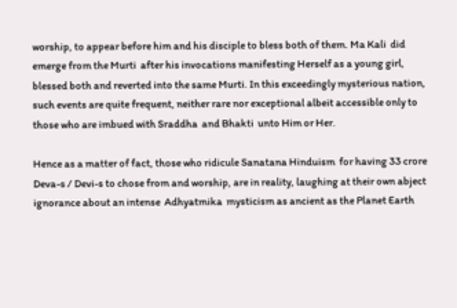worship, to appear before him and his disciple to bless both of them. Ma Kali  did emerge from the Murti  after his invocations manifesting Herself as a young girl, blessed both and reverted into the same Murti. In this exceedingly mysterious nation, such events are quite frequent, neither rare nor exceptional albeit accessible only to those who are imbued with Sraddha  and Bhakti  unto Him or Her.

Hence as a matter of fact, those who ridicule Sanatana Hinduism  for having 33 crore Deva-s / Devi-s to chose from and worship, are in reality, laughing at their own abject ignorance about an intense  Adhyatmika  mysticism as ancient as the Planet Earth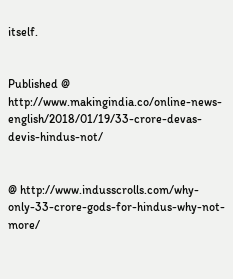itself.


Published @ http://www.makingindia.co/online-news-english/2018/01/19/33-crore-devas-devis-hindus-not/


@ http://www.indusscrolls.com/why-only-33-crore-gods-for-hindus-why-not-more/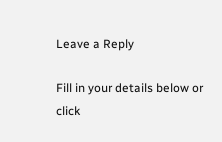Leave a Reply

Fill in your details below or click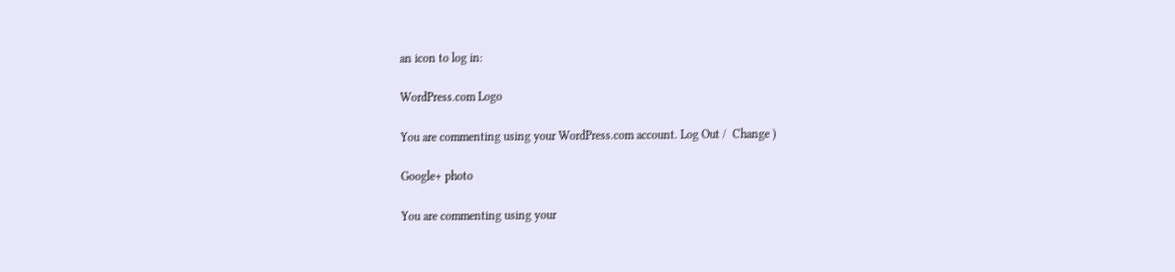an icon to log in:

WordPress.com Logo

You are commenting using your WordPress.com account. Log Out /  Change )

Google+ photo

You are commenting using your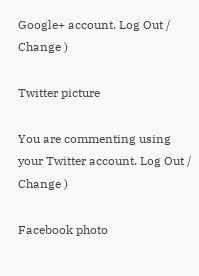Google+ account. Log Out /  Change )

Twitter picture

You are commenting using your Twitter account. Log Out /  Change )

Facebook photo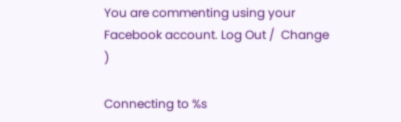You are commenting using your Facebook account. Log Out /  Change )

Connecting to %s